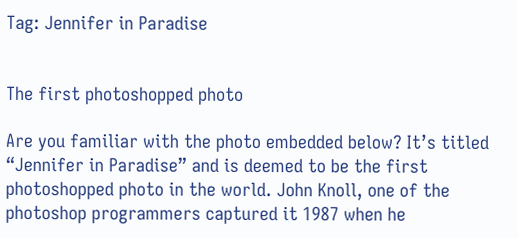Tag: Jennifer in Paradise


The first photoshopped photo

Are you familiar with the photo embedded below? It’s titled “Jennifer in Paradise” and is deemed to be the first photoshopped photo in the world. John Knoll, one of the photoshop programmers captured it 1987 when he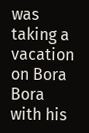was taking a vacation on Bora Bora with his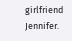girlfriend Jennifer.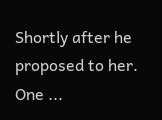Shortly after he proposed to her. One ...